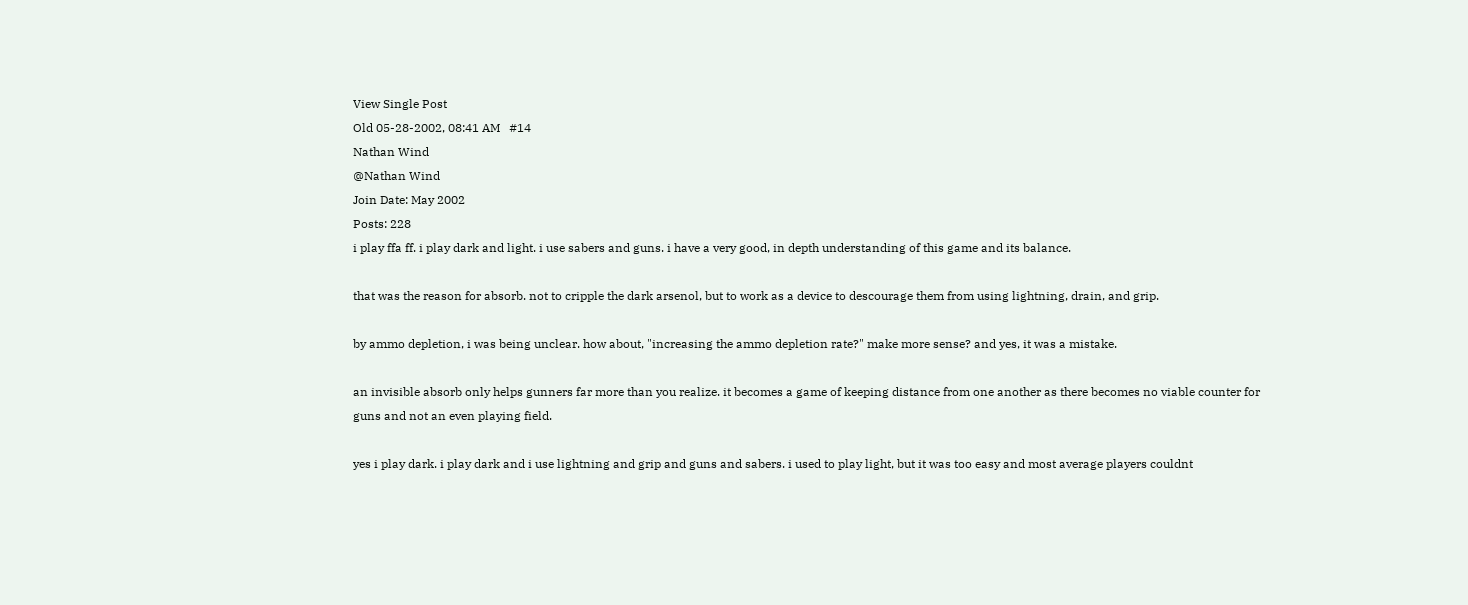View Single Post
Old 05-28-2002, 08:41 AM   #14
Nathan Wind
@Nathan Wind
Join Date: May 2002
Posts: 228
i play ffa ff. i play dark and light. i use sabers and guns. i have a very good, in depth understanding of this game and its balance.

that was the reason for absorb. not to cripple the dark arsenol, but to work as a device to descourage them from using lightning, drain, and grip.

by ammo depletion, i was being unclear. how about, "increasing the ammo depletion rate?" make more sense? and yes, it was a mistake.

an invisible absorb only helps gunners far more than you realize. it becomes a game of keeping distance from one another as there becomes no viable counter for guns and not an even playing field.

yes i play dark. i play dark and i use lightning and grip and guns and sabers. i used to play light, but it was too easy and most average players couldnt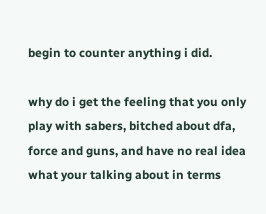begin to counter anything i did.

why do i get the feeling that you only play with sabers, bitched about dfa, force and guns, and have no real idea what your talking about in terms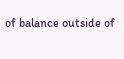of balance outside of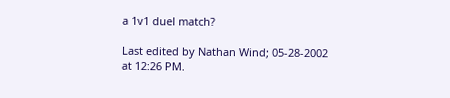a 1v1 duel match?

Last edited by Nathan Wind; 05-28-2002 at 12:26 PM.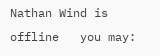Nathan Wind is offline   you may: